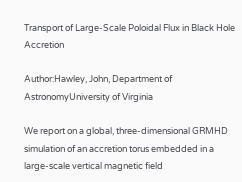Transport of Large-Scale Poloidal Flux in Black Hole Accretion

Author:Hawley, John, Department of AstronomyUniversity of Virginia

We report on a global, three-dimensional GRMHD simulation of an accretion torus embedded in a large-scale vertical magnetic field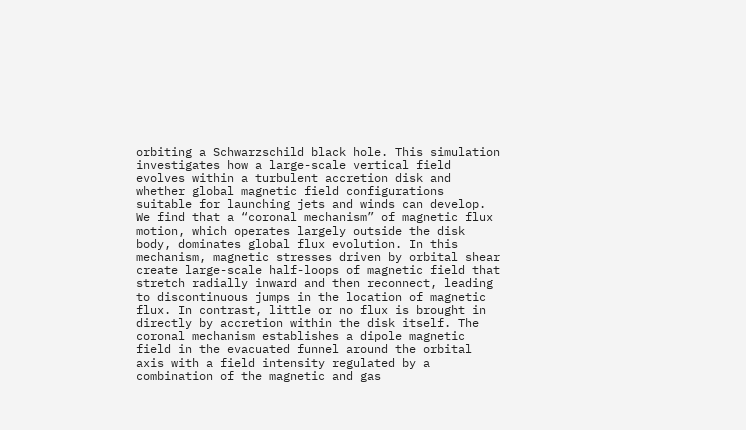orbiting a Schwarzschild black hole. This simulation investigates how a large-scale vertical field evolves within a turbulent accretion disk and whether global magnetic field configurations suitable for launching jets and winds can develop. We find that a “coronal mechanism” of magnetic flux motion, which operates largely outside the disk body, dominates global flux evolution. In this mechanism, magnetic stresses driven by orbital shear create large-scale half-loops of magnetic field that stretch radially inward and then reconnect, leading to discontinuous jumps in the location of magnetic flux. In contrast, little or no flux is brought in directly by accretion within the disk itself. The coronal mechanism establishes a dipole magnetic field in the evacuated funnel around the orbital axis with a field intensity regulated by a combination of the magnetic and gas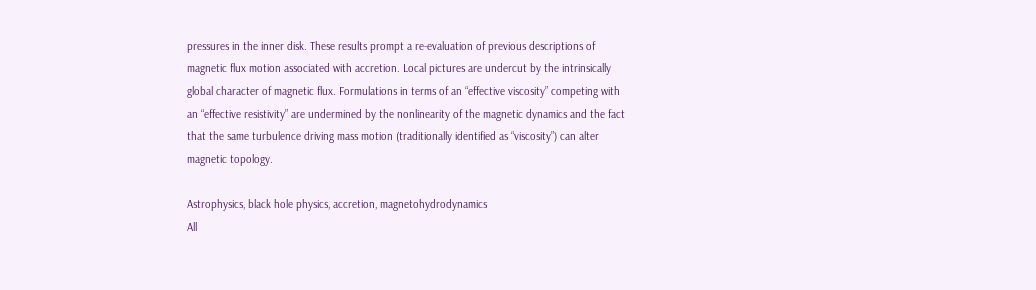pressures in the inner disk. These results prompt a re-evaluation of previous descriptions of magnetic flux motion associated with accretion. Local pictures are undercut by the intrinsically global character of magnetic flux. Formulations in terms of an “effective viscosity” competing with an “effective resistivity” are undermined by the nonlinearity of the magnetic dynamics and the fact that the same turbulence driving mass motion (traditionally identified as “viscosity”) can alter magnetic topology.

Astrophysics, black hole physics, accretion, magnetohydrodynamics
All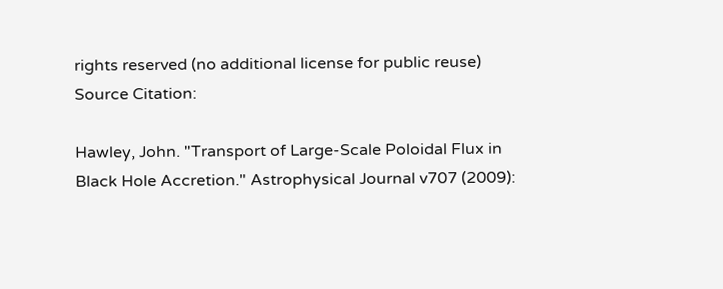rights reserved (no additional license for public reuse)
Source Citation:

Hawley, John. "Transport of Large-Scale Poloidal Flux in Black Hole Accretion." Astrophysical Journal v707 (2009):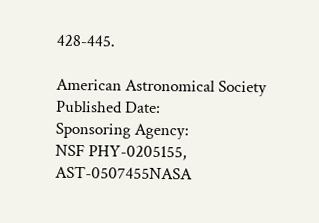428-445.

American Astronomical Society
Published Date:
Sponsoring Agency:
NSF PHY-0205155, AST-0507455NASA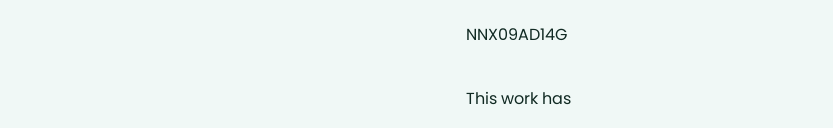NNX09AD14G

This work has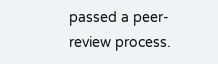passed a peer-review process.